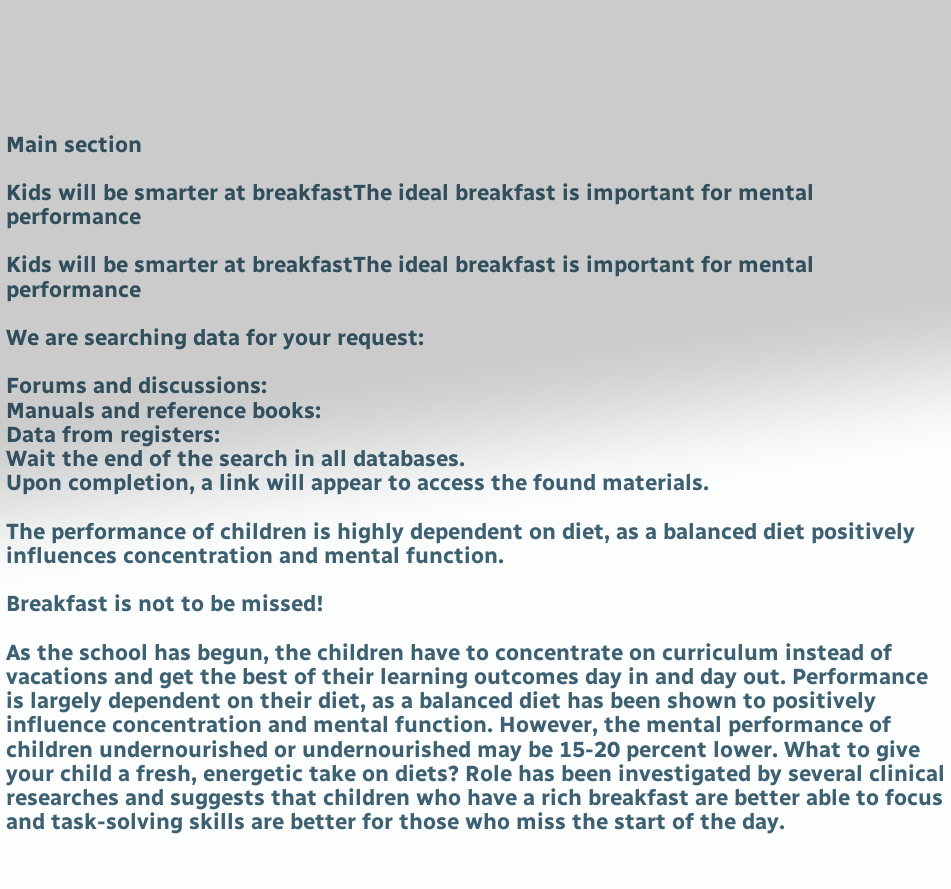Main section

Kids will be smarter at breakfastThe ideal breakfast is important for mental performance

Kids will be smarter at breakfastThe ideal breakfast is important for mental performance

We are searching data for your request:

Forums and discussions:
Manuals and reference books:
Data from registers:
Wait the end of the search in all databases.
Upon completion, a link will appear to access the found materials.

The performance of children is highly dependent on diet, as a balanced diet positively influences concentration and mental function.

Breakfast is not to be missed!

As the school has begun, the children have to concentrate on curriculum instead of vacations and get the best of their learning outcomes day in and day out. Performance is largely dependent on their diet, as a balanced diet has been shown to positively influence concentration and mental function. However, the mental performance of children undernourished or undernourished may be 15-20 percent lower. What to give your child a fresh, energetic take on diets? Role has been investigated by several clinical researches and suggests that children who have a rich breakfast are better able to focus and task-solving skills are better for those who miss the start of the day.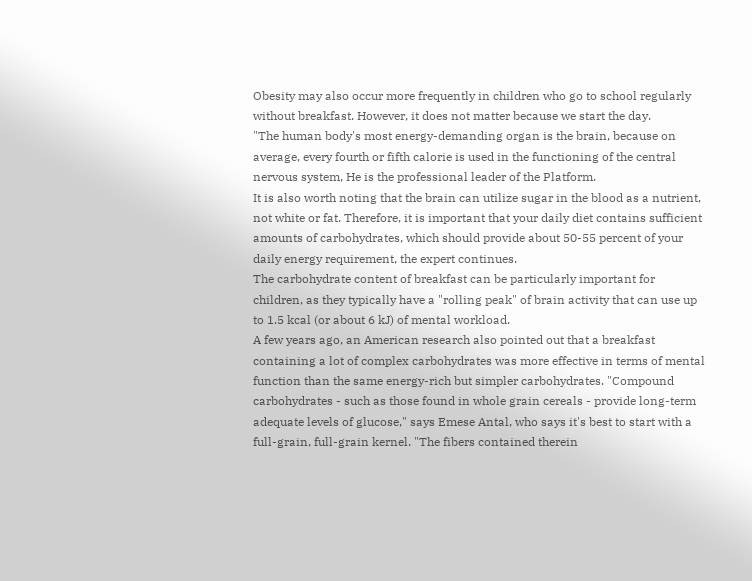Obesity may also occur more frequently in children who go to school regularly without breakfast. However, it does not matter because we start the day.
"The human body's most energy-demanding organ is the brain, because on average, every fourth or fifth calorie is used in the functioning of the central nervous system, He is the professional leader of the Platform.
It is also worth noting that the brain can utilize sugar in the blood as a nutrient, not white or fat. Therefore, it is important that your daily diet contains sufficient amounts of carbohydrates, which should provide about 50-55 percent of your daily energy requirement, the expert continues.
The carbohydrate content of breakfast can be particularly important for children, as they typically have a "rolling peak" of brain activity that can use up to 1.5 kcal (or about 6 kJ) of mental workload.
A few years ago, an American research also pointed out that a breakfast containing a lot of complex carbohydrates was more effective in terms of mental function than the same energy-rich but simpler carbohydrates. "Compound carbohydrates - such as those found in whole grain cereals - provide long-term adequate levels of glucose," says Emese Antal, who says it's best to start with a full-grain, full-grain kernel. "The fibers contained therein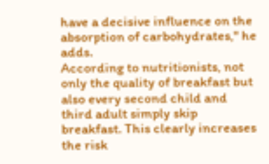have a decisive influence on the absorption of carbohydrates," he adds.
According to nutritionists, not only the quality of breakfast but also every second child and third adult simply skip breakfast. This clearly increases the risk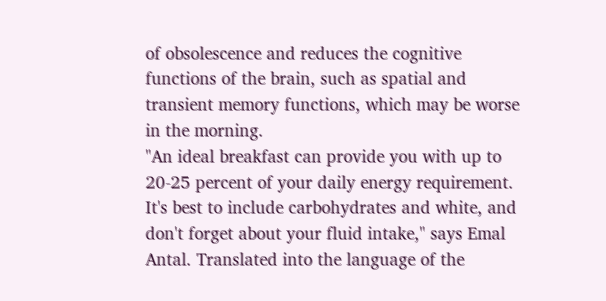of obsolescence and reduces the cognitive functions of the brain, such as spatial and transient memory functions, which may be worse in the morning.
"An ideal breakfast can provide you with up to 20-25 percent of your daily energy requirement. It's best to include carbohydrates and white, and don't forget about your fluid intake," says Emal Antal. Translated into the language of the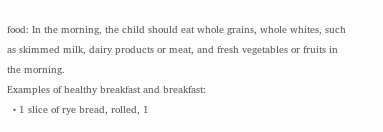food: In the morning, the child should eat whole grains, whole whites, such as skimmed milk, dairy products or meat, and fresh vegetables or fruits in the morning.
Examples of healthy breakfast and breakfast:
  • 1 slice of rye bread, rolled, 1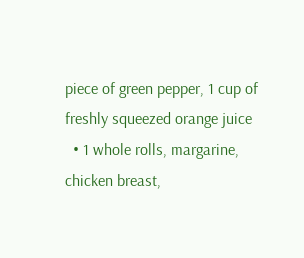piece of green pepper, 1 cup of freshly squeezed orange juice
  • 1 whole rolls, margarine, chicken breast,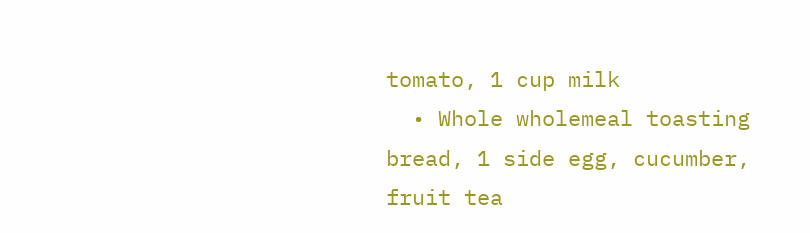tomato, 1 cup milk
  • Whole wholemeal toasting bread, 1 side egg, cucumber, fruit tea